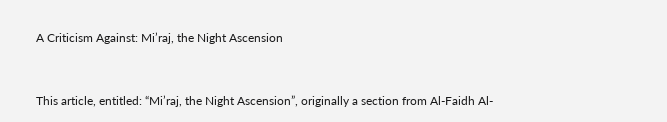A Criticism Against: Mi’raj, the Night Ascension


This article, entitled: “Mi’raj, the Night Ascension”, originally a section from Al-Faidh Al-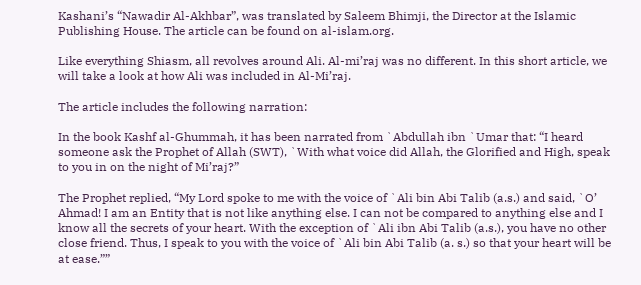Kashani’s “Nawadir Al-Akhbar”, was translated by Saleem Bhimji, the Director at the Islamic Publishing House. The article can be found on al-islam.org.

Like everything Shiasm, all revolves around Ali. Al-mi’raj was no different. In this short article, we will take a look at how Ali was included in Al-Mi’raj.

The article includes the following narration:

In the book Kashf al-Ghummah, it has been narrated from `Abdullah ibn `Umar that: “I heard someone ask the Prophet of Allah (SWT), `With what voice did Allah, the Glorified and High, speak to you in on the night of Mi’raj?”

The Prophet replied, “My Lord spoke to me with the voice of `Ali bin Abi Talib (a.s.) and said, `O’ Ahmad! I am an Entity that is not like anything else. I can not be compared to anything else and I know all the secrets of your heart. With the exception of `Ali ibn Abi Talib (a.s.), you have no other close friend. Thus, I speak to you with the voice of `Ali bin Abi Talib (a. s.) so that your heart will be at ease.””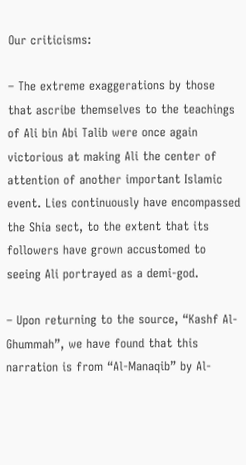Our criticisms:

– The extreme exaggerations by those that ascribe themselves to the teachings of Ali bin Abi Talib were once again victorious at making Ali the center of attention of another important Islamic event. Lies continuously have encompassed the Shia sect, to the extent that its followers have grown accustomed to seeing Ali portrayed as a demi-god.

– Upon returning to the source, “Kashf Al-Ghummah”, we have found that this narration is from “Al-Manaqib” by Al-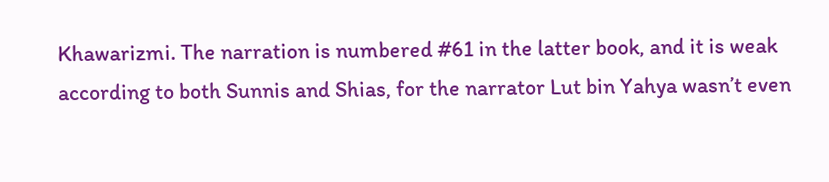Khawarizmi. The narration is numbered #61 in the latter book, and it is weak according to both Sunnis and Shias, for the narrator Lut bin Yahya wasn’t even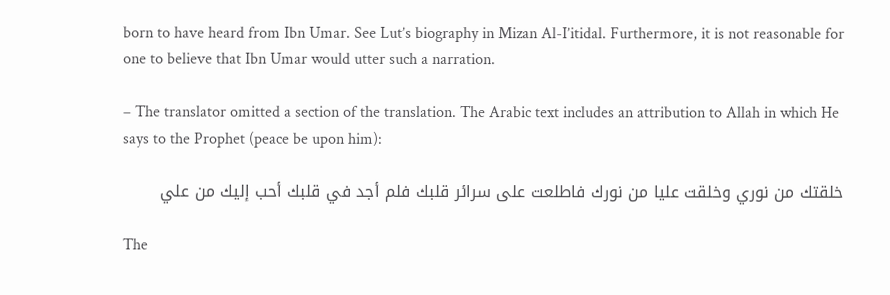born to have heard from Ibn Umar. See Lut’s biography in Mizan Al-I’itidal. Furthermore, it is not reasonable for one to believe that Ibn Umar would utter such a narration.

– The translator omitted a section of the translation. The Arabic text includes an attribution to Allah in which He says to the Prophet (peace be upon him):

خلقتك من نوري وخلقت عليا من نورك فاطلعت على سرائر قلبك فلم أجد في قلبك أحب إليك من علي

The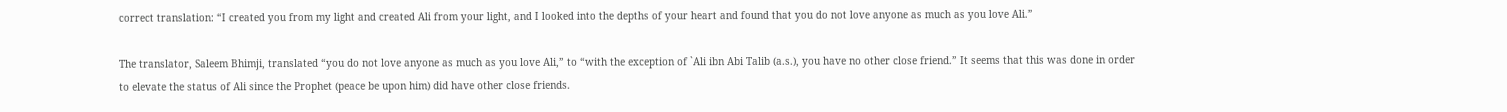correct translation: “I created you from my light and created Ali from your light, and I looked into the depths of your heart and found that you do not love anyone as much as you love Ali.”

The translator, Saleem Bhimji, translated “you do not love anyone as much as you love Ali,” to “with the exception of `Ali ibn Abi Talib (a.s.), you have no other close friend.” It seems that this was done in order to elevate the status of Ali since the Prophet (peace be upon him) did have other close friends.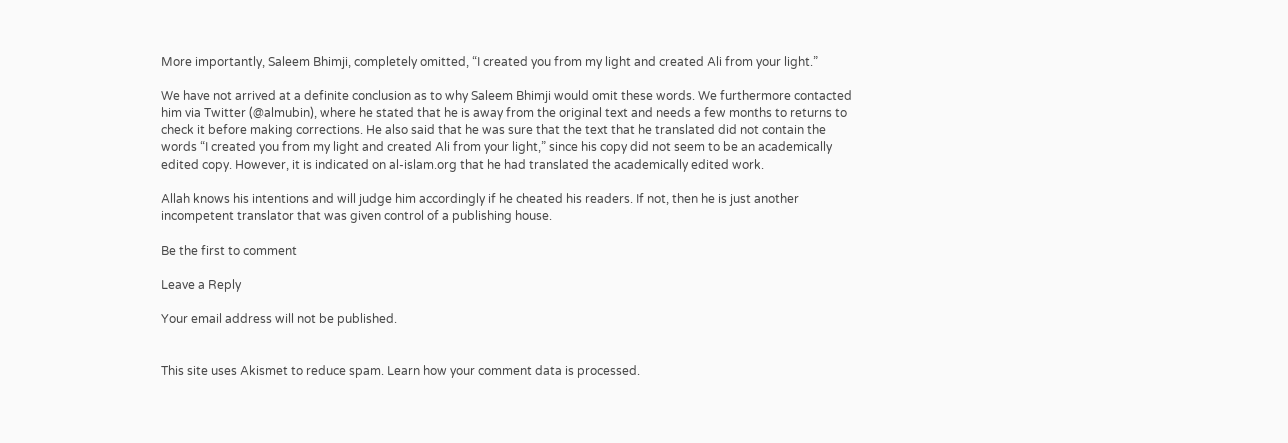More importantly, Saleem Bhimji, completely omitted, “I created you from my light and created Ali from your light.”

We have not arrived at a definite conclusion as to why Saleem Bhimji would omit these words. We furthermore contacted him via Twitter (@almubin), where he stated that he is away from the original text and needs a few months to returns to check it before making corrections. He also said that he was sure that the text that he translated did not contain the words “I created you from my light and created Ali from your light,” since his copy did not seem to be an academically edited copy. However, it is indicated on al-islam.org that he had translated the academically edited work.

Allah knows his intentions and will judge him accordingly if he cheated his readers. If not, then he is just another incompetent translator that was given control of a publishing house.

Be the first to comment

Leave a Reply

Your email address will not be published.


This site uses Akismet to reduce spam. Learn how your comment data is processed.